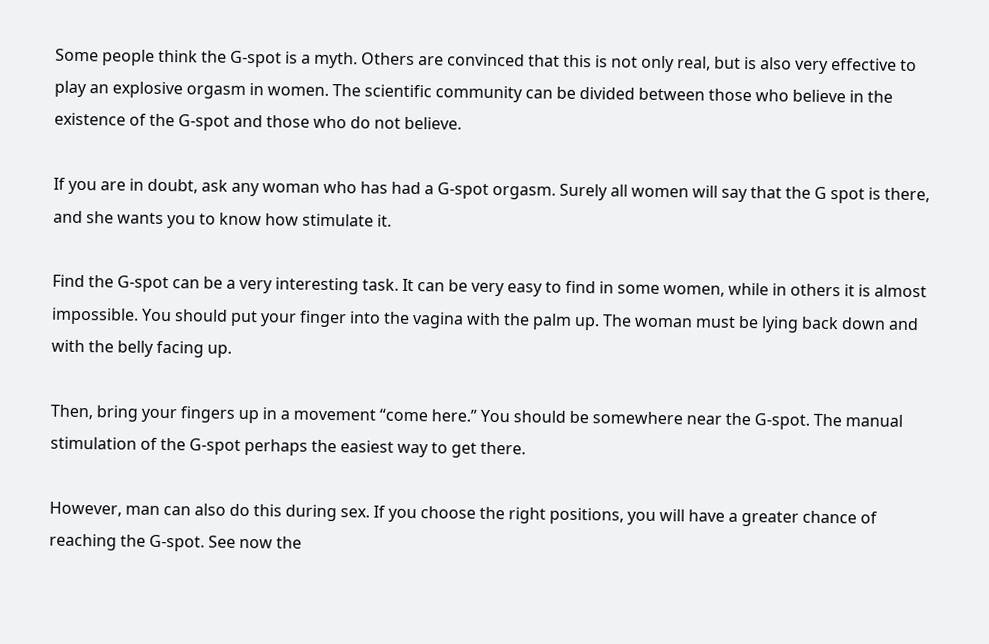Some people think the G-spot is a myth. Others are convinced that this is not only real, but is also very effective to play an explosive orgasm in women. The scientific community can be divided between those who believe in the existence of the G-spot and those who do not believe.

If you are in doubt, ask any woman who has had a G-spot orgasm. Surely all women will say that the G spot is there, and she wants you to know how stimulate it.

Find the G-spot can be a very interesting task. It can be very easy to find in some women, while in others it is almost impossible. You should put your finger into the vagina with the palm up. The woman must be lying back down and with the belly facing up.

Then, bring your fingers up in a movement “come here.” You should be somewhere near the G-spot. The manual stimulation of the G-spot perhaps the easiest way to get there.

However, man can also do this during sex. If you choose the right positions, you will have a greater chance of reaching the G-spot. See now the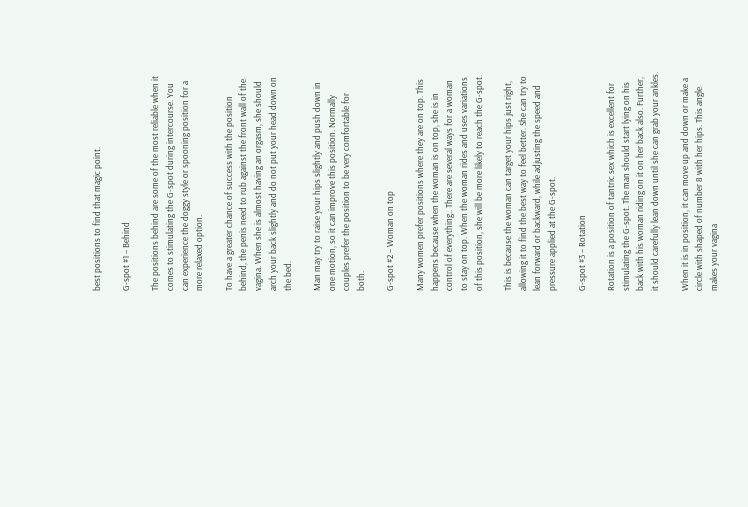best positions to find that magic point.

G-spot #1 – Behind

The positions behind are some of the most reliable when it comes to stimulating the G-spot during intercourse. You can experience the doggy style or spooning position for a more relaxed option.

To have a greater chance of success with the position behind, the penis need to rub against the front wall of the vagina. When she is almost having an orgasm, she should arch your back slightly and do not put your head down on the bed.

Man may try to raise your hips slightly and push down in one motion, so it can improve this position. Normally couples prefer the position to be very comfortable for both.

G-spot #2 – Woman on top

Many women prefer positions where they are on top. This happens because when the woman is on top, she is in control of everything.. There are several ways for a woman to stay on top. When the woman rides and uses variations of this position, she will be more likely to reach the G-spot.

This is because the woman can target your hips just right, allowing it to find the best way to feel better. She can try to lean forward or backward, while adjusting the speed and pressure applied at the G-spot.

G-spot #3 – Rotation

Rotation is a position of tantric sex which is excellent for stimulating the G-spot. The man should start lying on his back with his woman riding on it on her back also. Further, it should carefully lean down until she can grab your ankles.

When it is in position, it can move up and down or make a circle with shaped of number 8 with her hips. This angle makes your vagina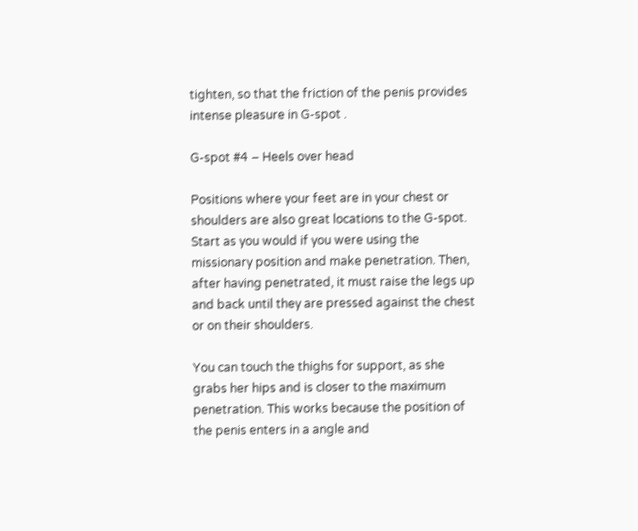tighten, so that the friction of the penis provides intense pleasure in G-spot .

G-spot #4 – Heels over head

Positions where your feet are in your chest or shoulders are also great locations to the G-spot. Start as you would if you were using the missionary position and make penetration. Then, after having penetrated, it must raise the legs up and back until they are pressed against the chest or on their shoulders.

You can touch the thighs for support, as she grabs her hips and is closer to the maximum penetration. This works because the position of the penis enters in a angle and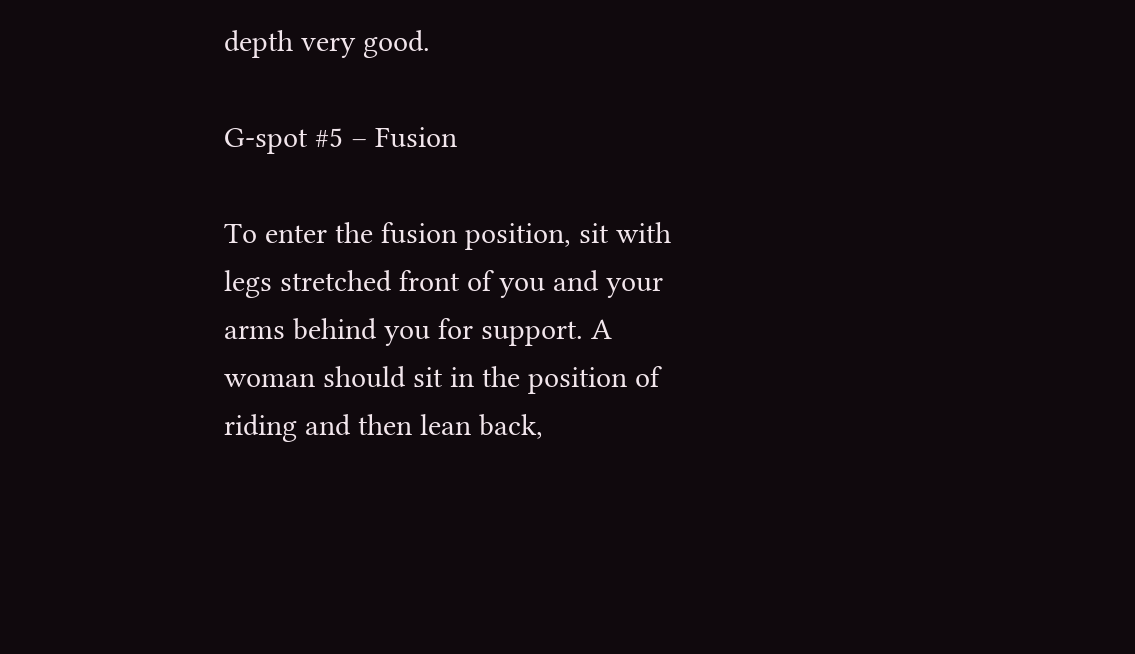depth very good.

G-spot #5 – Fusion

To enter the fusion position, sit with legs stretched front of you and your arms behind you for support. A woman should sit in the position of riding and then lean back,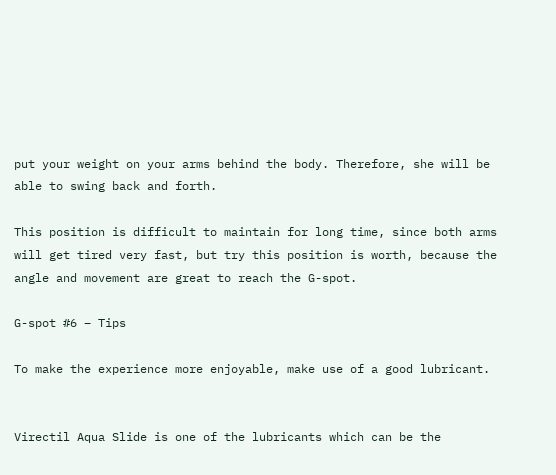put your weight on your arms behind the body. Therefore, she will be able to swing back and forth.

This position is difficult to maintain for long time, since both arms will get tired very fast, but try this position is worth, because the angle and movement are great to reach the G-spot.

G-spot #6 – Tips

To make the experience more enjoyable, make use of a good lubricant.


Virectil Aqua Slide is one of the lubricants which can be the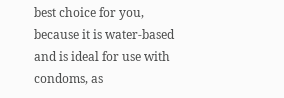best choice for you, because it is water-based and is ideal for use with condoms, as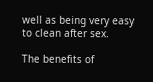well as being very easy to clean after sex.

The benefits of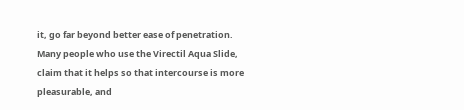it, go far beyond better ease of penetration. Many people who use the Virectil Aqua Slide, claim that it helps so that intercourse is more pleasurable, and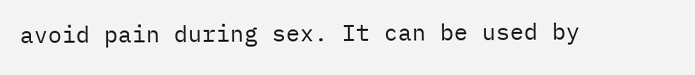avoid pain during sex. It can be used by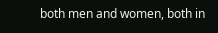both men and women, both in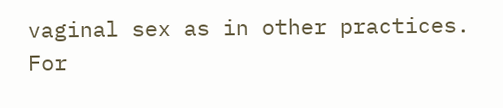vaginal sex as in other practices. For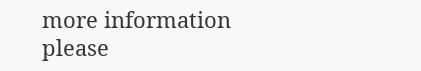more information please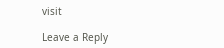visit

Leave a Reply